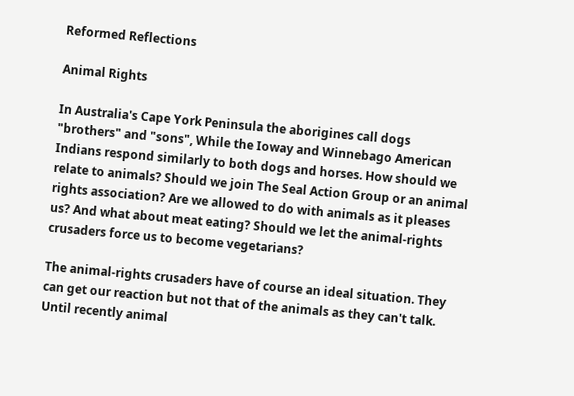Reformed Reflections

Animal Rights

In Australia's Cape York Peninsula the aborigines call dogs "brothers" and "sons", While the Ioway and Winnebago American Indians respond similarly to both dogs and horses. How should we relate to animals? Should we join The Seal Action Group or an animal rights association? Are we allowed to do with animals as it pleases us? And what about meat eating? Should we let the animal-rights crusaders force us to become vegetarians?

The animal-rights crusaders have of course an ideal situation. They can get our reaction but not that of the animals as they can't talk. Until recently animal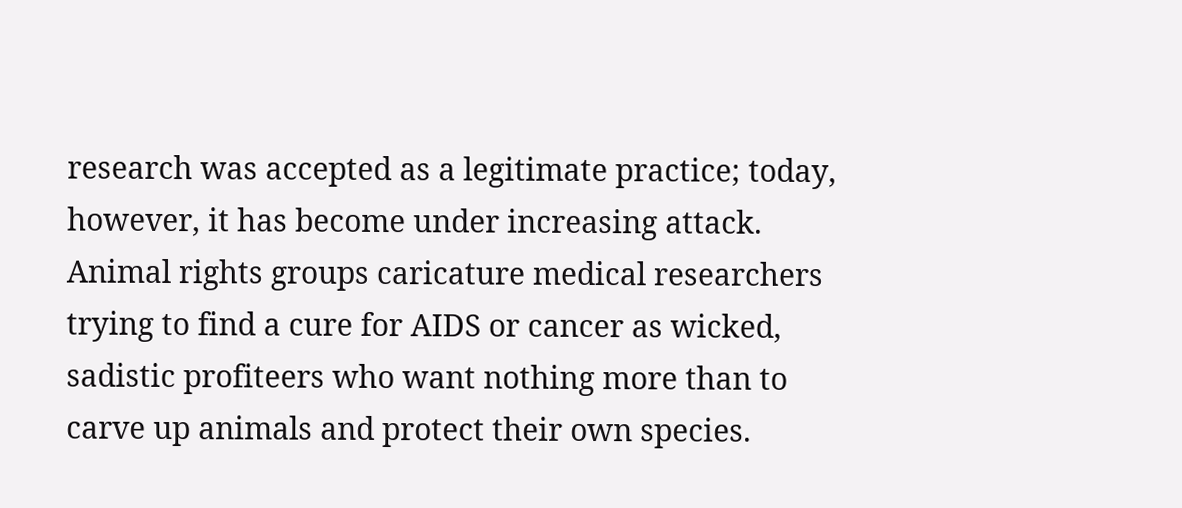research was accepted as a legitimate practice; today, however, it has become under increasing attack. Animal rights groups caricature medical researchers trying to find a cure for AIDS or cancer as wicked, sadistic profiteers who want nothing more than to carve up animals and protect their own species.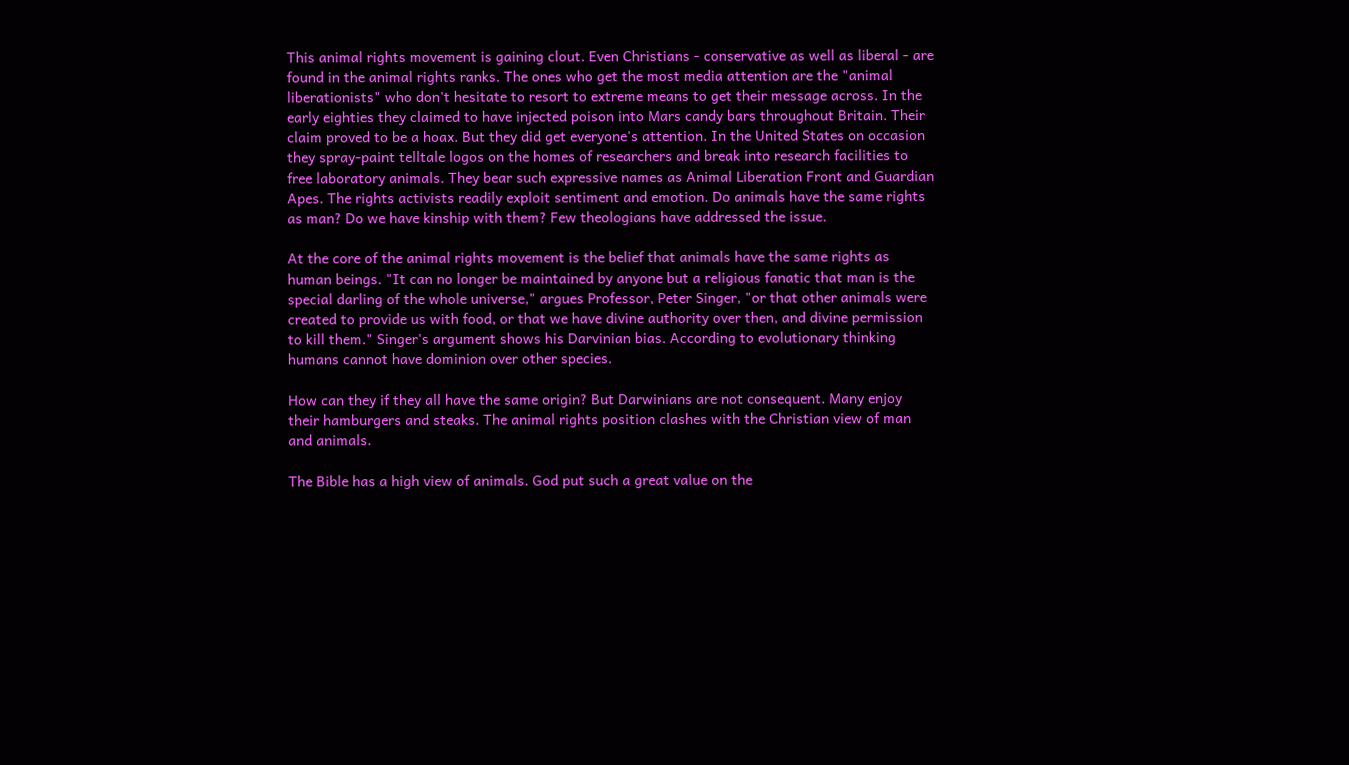This animal rights movement is gaining clout. Even Christians - conservative as well as liberal - are found in the animal rights ranks. The ones who get the most media attention are the "animal liberationists" who don't hesitate to resort to extreme means to get their message across. In the early eighties they claimed to have injected poison into Mars candy bars throughout Britain. Their claim proved to be a hoax. But they did get everyone's attention. In the United States on occasion they spray-paint telltale logos on the homes of researchers and break into research facilities to free laboratory animals. They bear such expressive names as Animal Liberation Front and Guardian Apes. The rights activists readily exploit sentiment and emotion. Do animals have the same rights as man? Do we have kinship with them? Few theologians have addressed the issue.

At the core of the animal rights movement is the belief that animals have the same rights as human beings. "It can no longer be maintained by anyone but a religious fanatic that man is the special darling of the whole universe," argues Professor, Peter Singer, "or that other animals were created to provide us with food, or that we have divine authority over then, and divine permission to kill them." Singer's argument shows his Darvinian bias. According to evolutionary thinking humans cannot have dominion over other species.

How can they if they all have the same origin? But Darwinians are not consequent. Many enjoy their hamburgers and steaks. The animal rights position clashes with the Christian view of man and animals.

The Bible has a high view of animals. God put such a great value on the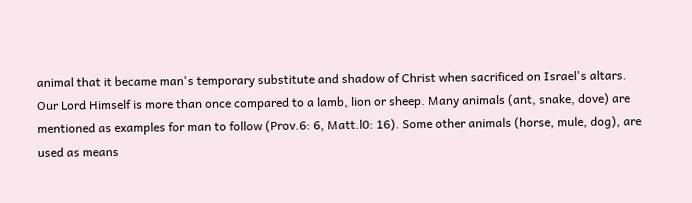animal that it became man's temporary substitute and shadow of Christ when sacrificed on Israel's altars. Our Lord Himself is more than once compared to a lamb, lion or sheep. Many animals (ant, snake, dove) are mentioned as examples for man to follow (Prov.6: 6, Matt.l0: 16). Some other animals (horse, mule, dog), are used as means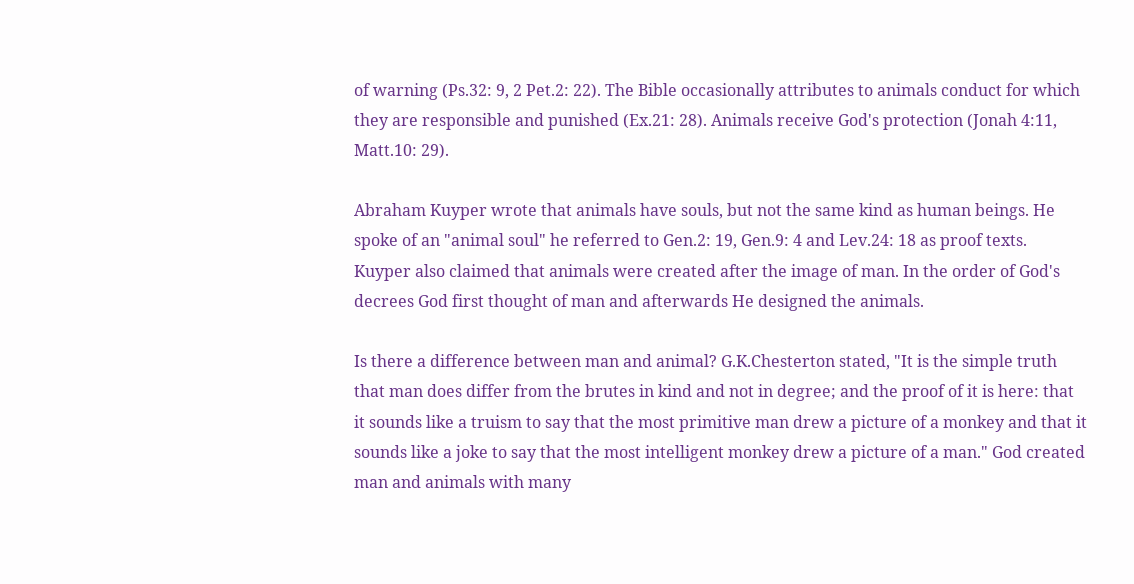of warning (Ps.32: 9, 2 Pet.2: 22). The Bible occasionally attributes to animals conduct for which they are responsible and punished (Ex.21: 28). Animals receive God's protection (Jonah 4:11, Matt.10: 29).

Abraham Kuyper wrote that animals have souls, but not the same kind as human beings. He spoke of an "animal soul" he referred to Gen.2: 19, Gen.9: 4 and Lev.24: 18 as proof texts. Kuyper also claimed that animals were created after the image of man. In the order of God's decrees God first thought of man and afterwards He designed the animals.

Is there a difference between man and animal? G.K.Chesterton stated, "It is the simple truth that man does differ from the brutes in kind and not in degree; and the proof of it is here: that it sounds like a truism to say that the most primitive man drew a picture of a monkey and that it sounds like a joke to say that the most intelligent monkey drew a picture of a man." God created man and animals with many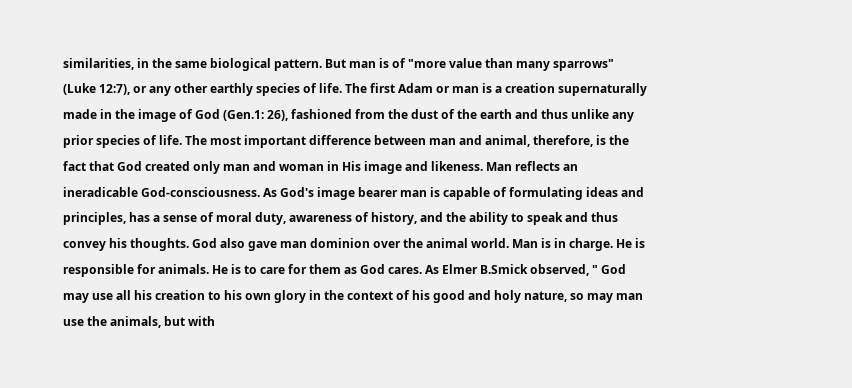similarities, in the same biological pattern. But man is of "more value than many sparrows" (Luke 12:7), or any other earthly species of life. The first Adam or man is a creation supernaturally made in the image of God (Gen.1: 26), fashioned from the dust of the earth and thus unlike any prior species of life. The most important difference between man and animal, therefore, is the fact that God created only man and woman in His image and likeness. Man reflects an ineradicable God-consciousness. As God's image bearer man is capable of formulating ideas and principles, has a sense of moral duty, awareness of history, and the ability to speak and thus convey his thoughts. God also gave man dominion over the animal world. Man is in charge. He is responsible for animals. He is to care for them as God cares. As Elmer B.Smick observed, " God may use all his creation to his own glory in the context of his good and holy nature, so may man use the animals, but with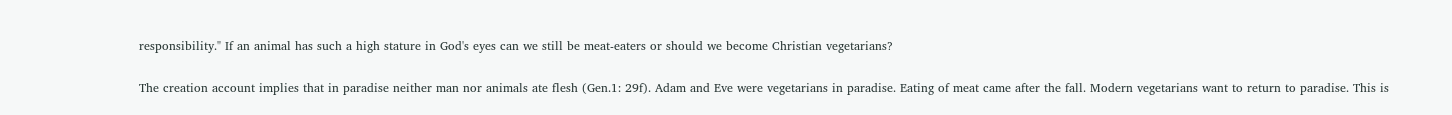responsibility." If an animal has such a high stature in God's eyes can we still be meat-eaters or should we become Christian vegetarians?

The creation account implies that in paradise neither man nor animals ate flesh (Gen.1: 29f). Adam and Eve were vegetarians in paradise. Eating of meat came after the fall. Modern vegetarians want to return to paradise. This is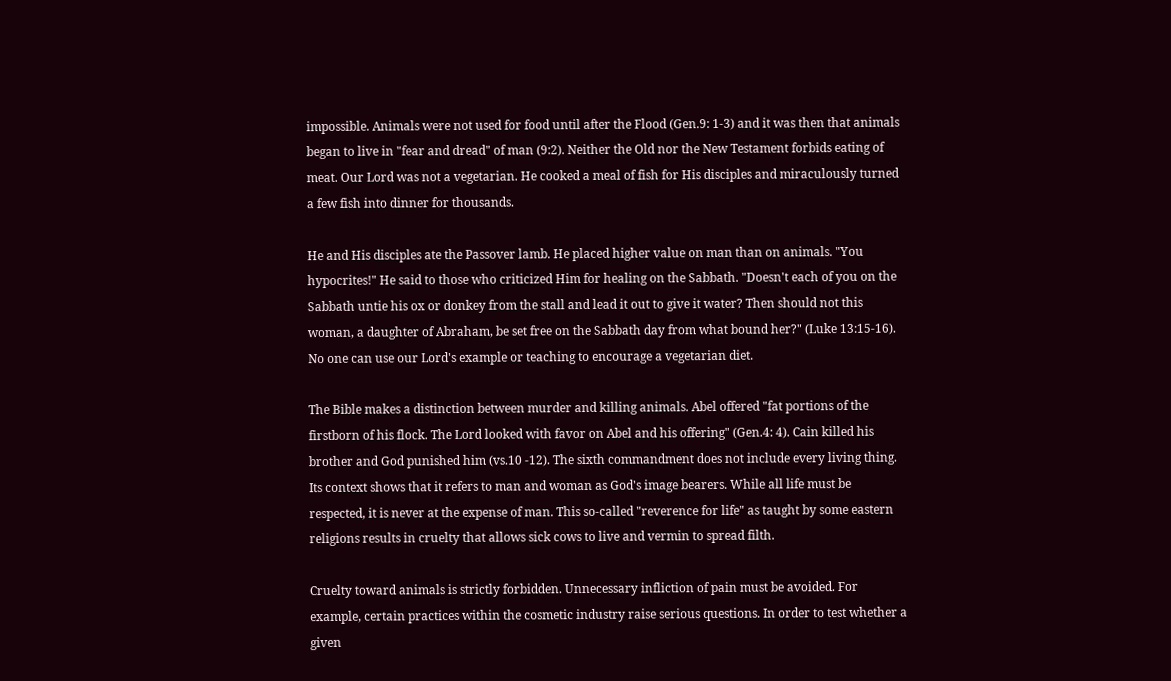impossible. Animals were not used for food until after the Flood (Gen.9: 1-3) and it was then that animals began to live in "fear and dread" of man (9:2). Neither the Old nor the New Testament forbids eating of meat. Our Lord was not a vegetarian. He cooked a meal of fish for His disciples and miraculously turned a few fish into dinner for thousands.

He and His disciples ate the Passover lamb. He placed higher value on man than on animals. "You hypocrites!" He said to those who criticized Him for healing on the Sabbath. "Doesn't each of you on the Sabbath untie his ox or donkey from the stall and lead it out to give it water? Then should not this woman, a daughter of Abraham, be set free on the Sabbath day from what bound her?" (Luke 13:15-16). No one can use our Lord's example or teaching to encourage a vegetarian diet.

The Bible makes a distinction between murder and killing animals. Abel offered "fat portions of the firstborn of his flock. The Lord looked with favor on Abel and his offering" (Gen.4: 4). Cain killed his brother and God punished him (vs.10 -12). The sixth commandment does not include every living thing. Its context shows that it refers to man and woman as God's image bearers. While all life must be respected, it is never at the expense of man. This so-called "reverence for life" as taught by some eastern religions results in cruelty that allows sick cows to live and vermin to spread filth.

Cruelty toward animals is strictly forbidden. Unnecessary infliction of pain must be avoided. For example, certain practices within the cosmetic industry raise serious questions. In order to test whether a given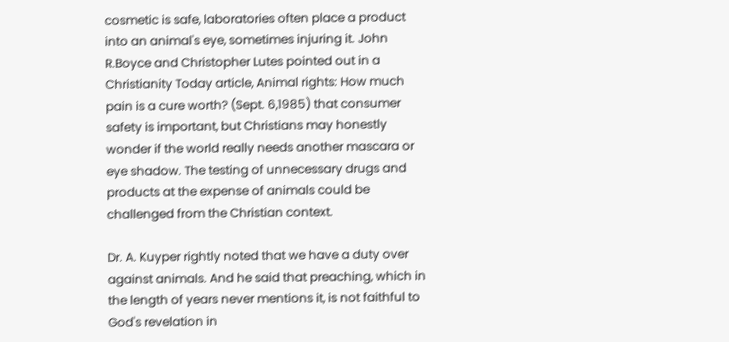cosmetic is safe, laboratories often place a product into an animal's eye, sometimes injuring it. John R.Boyce and Christopher Lutes pointed out in a Christianity Today article, Animal rights: How much pain is a cure worth? (Sept. 6,1985) that consumer safety is important, but Christians may honestly wonder if the world really needs another mascara or eye shadow. The testing of unnecessary drugs and products at the expense of animals could be challenged from the Christian context.

Dr. A. Kuyper rightly noted that we have a duty over against animals. And he said that preaching, which in the length of years never mentions it, is not faithful to God's revelation in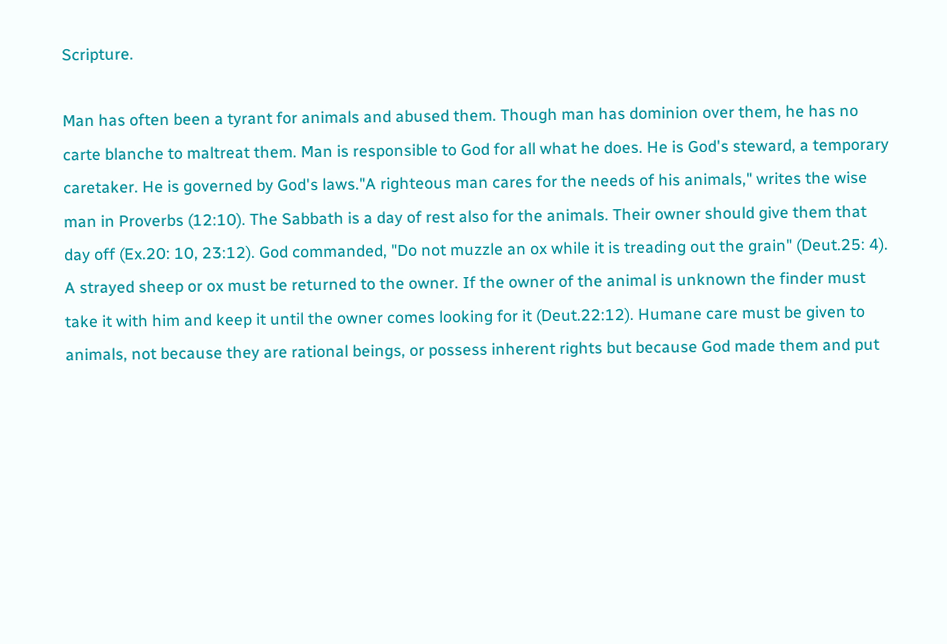Scripture.

Man has often been a tyrant for animals and abused them. Though man has dominion over them, he has no carte blanche to maltreat them. Man is responsible to God for all what he does. He is God's steward, a temporary caretaker. He is governed by God's laws."A righteous man cares for the needs of his animals," writes the wise man in Proverbs (12:10). The Sabbath is a day of rest also for the animals. Their owner should give them that day off (Ex.20: 10, 23:12). God commanded, "Do not muzzle an ox while it is treading out the grain" (Deut.25: 4). A strayed sheep or ox must be returned to the owner. If the owner of the animal is unknown the finder must take it with him and keep it until the owner comes looking for it (Deut.22:12). Humane care must be given to animals, not because they are rational beings, or possess inherent rights but because God made them and put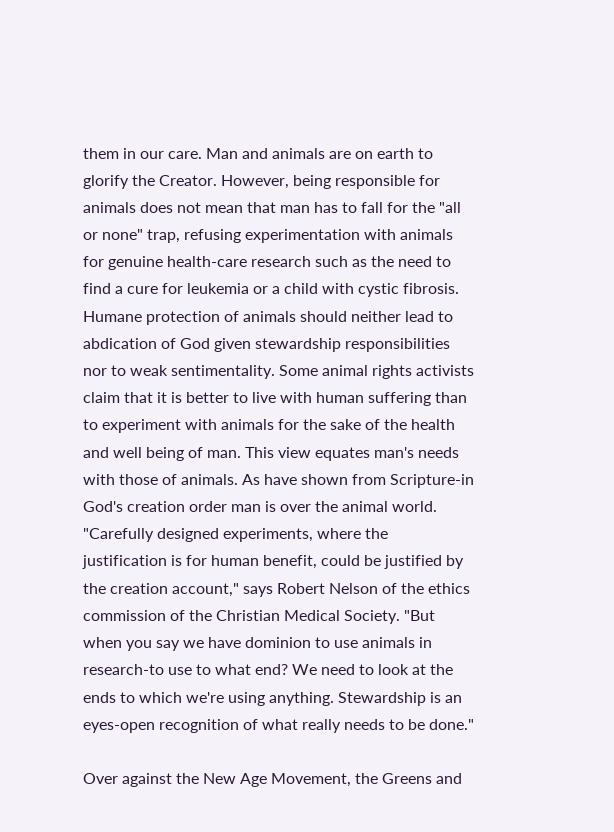them in our care. Man and animals are on earth to glorify the Creator. However, being responsible for animals does not mean that man has to fall for the "all or none" trap, refusing experimentation with animals for genuine health-care research such as the need to find a cure for leukemia or a child with cystic fibrosis. Humane protection of animals should neither lead to abdication of God given stewardship responsibilities nor to weak sentimentality. Some animal rights activists claim that it is better to live with human suffering than to experiment with animals for the sake of the health and well being of man. This view equates man's needs with those of animals. As have shown from Scripture-in God's creation order man is over the animal world. "Carefully designed experiments, where the justification is for human benefit, could be justified by the creation account," says Robert Nelson of the ethics commission of the Christian Medical Society. "But when you say we have dominion to use animals in research-to use to what end? We need to look at the ends to which we're using anything. Stewardship is an eyes-open recognition of what really needs to be done."

Over against the New Age Movement, the Greens and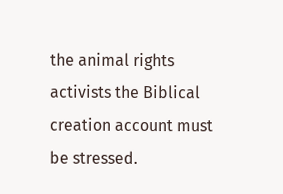the animal rights activists the Biblical creation account must be stressed.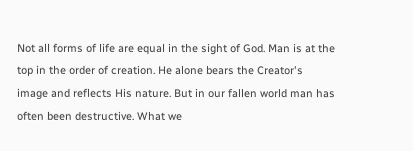Not all forms of life are equal in the sight of God. Man is at the top in the order of creation. He alone bears the Creator's image and reflects His nature. But in our fallen world man has often been destructive. What we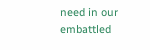need in our embattled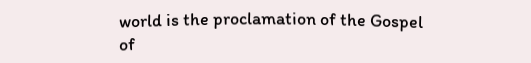world is the proclamation of the Gospel of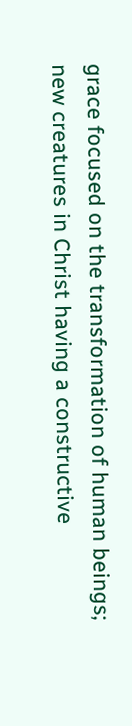grace focused on the transformation of human beings; new creatures in Christ having a constructive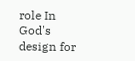role In God's design for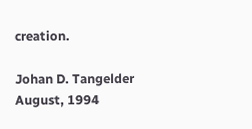creation.

Johan D. Tangelder
August, 1994